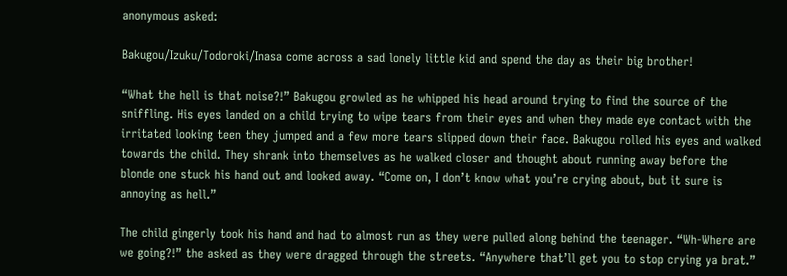anonymous asked:

Bakugou/Izuku/Todoroki/Inasa come across a sad lonely little kid and spend the day as their big brother!

“What the hell is that noise?!” Bakugou growled as he whipped his head around trying to find the source of the sniffling. His eyes landed on a child trying to wipe tears from their eyes and when they made eye contact with the irritated looking teen they jumped and a few more tears slipped down their face. Bakugou rolled his eyes and walked towards the child. They shrank into themselves as he walked closer and thought about running away before the blonde one stuck his hand out and looked away. “Come on, I don’t know what you’re crying about, but it sure is annoying as hell.”

The child gingerly took his hand and had to almost run as they were pulled along behind the teenager. “Wh-Where are we going?!” the asked as they were dragged through the streets. “Anywhere that’ll get you to stop crying ya brat.”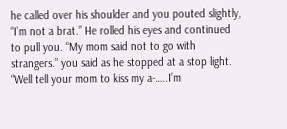he called over his shoulder and you pouted slightly, “I’m not a brat.” He rolled his eyes and continued to pull you. “My mom said not to go with strangers.” you said as he stopped at a stop light. “Well tell your mom to kiss my a-…..I’m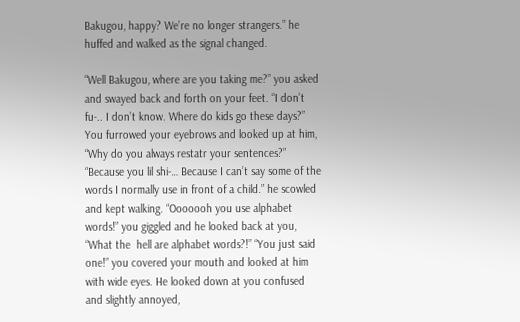Bakugou, happy? We’re no longer strangers.” he huffed and walked as the signal changed.

“Well Bakugou, where are you taking me?” you asked and swayed back and forth on your feet. “I don’t fu-.. I don’t know. Where do kids go these days?” You furrowed your eyebrows and looked up at him, “Why do you always restatr your sentences?” “Because you lil shi-… Because I can’t say some of the words I normally use in front of a child.” he scowled and kept walking. “Ooooooh you use alphabet words!” you giggled and he looked back at you, “What the  hell are alphabet words?!” “You just said one!” you covered your mouth and looked at him with wide eyes. He looked down at you confused and slightly annoyed,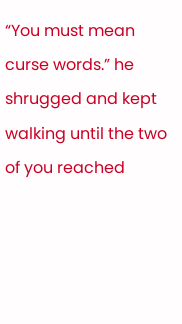“You must mean curse words.” he shrugged and kept walking until the two of you reached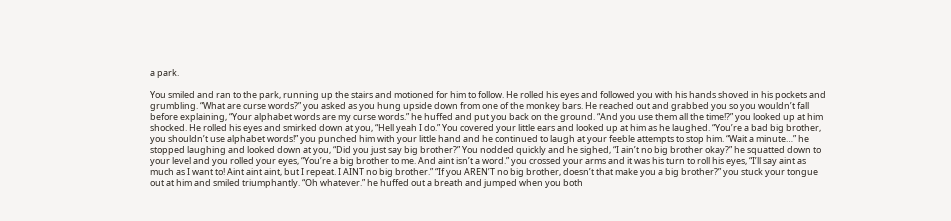a park.

You smiled and ran to the park, running up the stairs and motioned for him to follow. He rolled his eyes and followed you with his hands shoved in his pockets and grumbling. “What are curse words?” you asked as you hung upside down from one of the monkey bars. He reached out and grabbed you so you wouldn’t fall before explaining, “Your alphabet words are my curse words.” he huffed and put you back on the ground. “And you use them all the time!?” you looked up at him shocked. He rolled his eyes and smirked down at you, “Hell yeah I do.” You covered your little ears and looked up at him as he laughed. “You’re a bad big brother, you shouldn’t use alphabet words!” you punched him with your little hand and he continued to laugh at your feeble attempts to stop him. “Wait a minute…” he stopped laughing and looked down at you, “Did you just say big brother?” You nodded quickly and he sighed, “I ain’t no big brother okay?” he squatted down to your level and you rolled your eyes, “You’re a big brother to me. And aint isn’t a word.” you crossed your arms and it was his turn to roll his eyes, “I’ll say aint as much as I want to! Aint aint aint, but I repeat. I AINT no big brother.” “If you AREN’T no big brother, doesn’t that make you a big brother?” you stuck your tongue out at him and smiled triumphantly. “Oh whatever.” he huffed out a breath and jumped when you both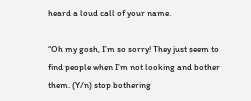heard a loud call of your name.

“Oh my gosh, I’m so sorry! They just seem to find people when I’m not looking and bother them. (Y/n) stop bothering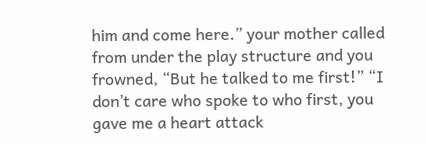him and come here.” your mother called from under the play structure and you frowned, “But he talked to me first!” “I don’t care who spoke to who first, you gave me a heart attack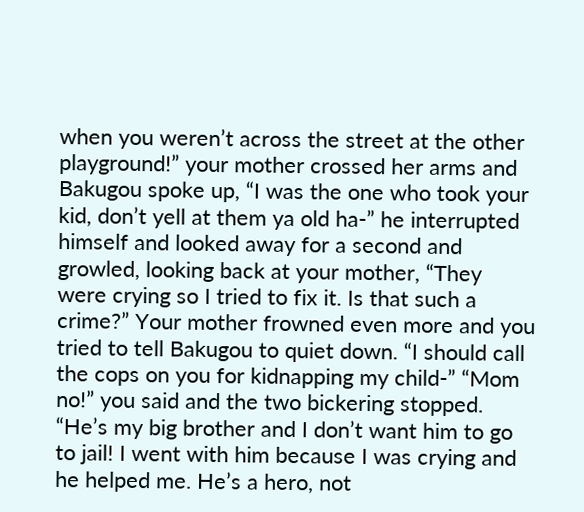when you weren’t across the street at the other playground!” your mother crossed her arms and Bakugou spoke up, “I was the one who took your kid, don’t yell at them ya old ha-” he interrupted himself and looked away for a second and growled, looking back at your mother, “They were crying so I tried to fix it. Is that such a crime?” Your mother frowned even more and you tried to tell Bakugou to quiet down. “I should call the cops on you for kidnapping my child-” “Mom no!” you said and the two bickering stopped. “He’s my big brother and I don’t want him to go to jail! I went with him because I was crying and he helped me. He’s a hero, not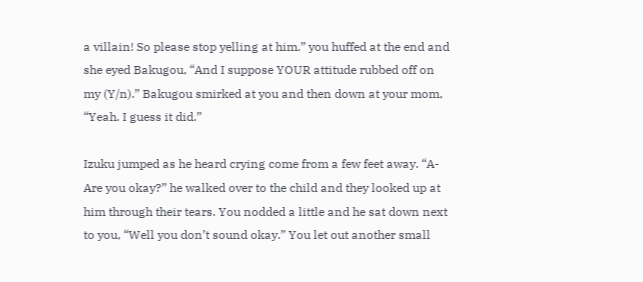a villain! So please stop yelling at him.” you huffed at the end and she eyed Bakugou, “And I suppose YOUR attitude rubbed off on my (Y/n).” Bakugou smirked at you and then down at your mom, “Yeah. I guess it did.”

Izuku jumped as he heard crying come from a few feet away. “A-Are you okay?” he walked over to the child and they looked up at him through their tears. You nodded a little and he sat down next to you, “Well you don’t sound okay.” You let out another small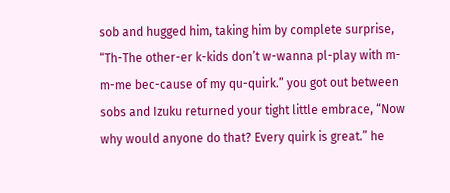sob and hugged him, taking him by complete surprise, “Th-The other-er k-kids don’t w-wanna pl-play with m-m-me bec-cause of my qu-quirk.” you got out between sobs and Izuku returned your tight little embrace, “Now why would anyone do that? Every quirk is great.” he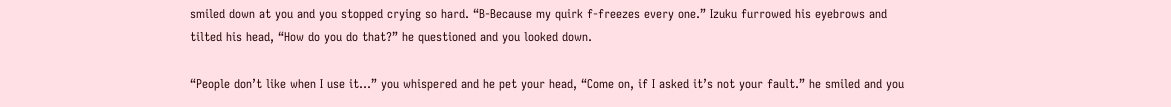smiled down at you and you stopped crying so hard. “B-Because my quirk f-freezes every one.” Izuku furrowed his eyebrows and tilted his head, “How do you do that?” he questioned and you looked down.

“People don’t like when I use it…” you whispered and he pet your head, “Come on, if I asked it’s not your fault.” he smiled and you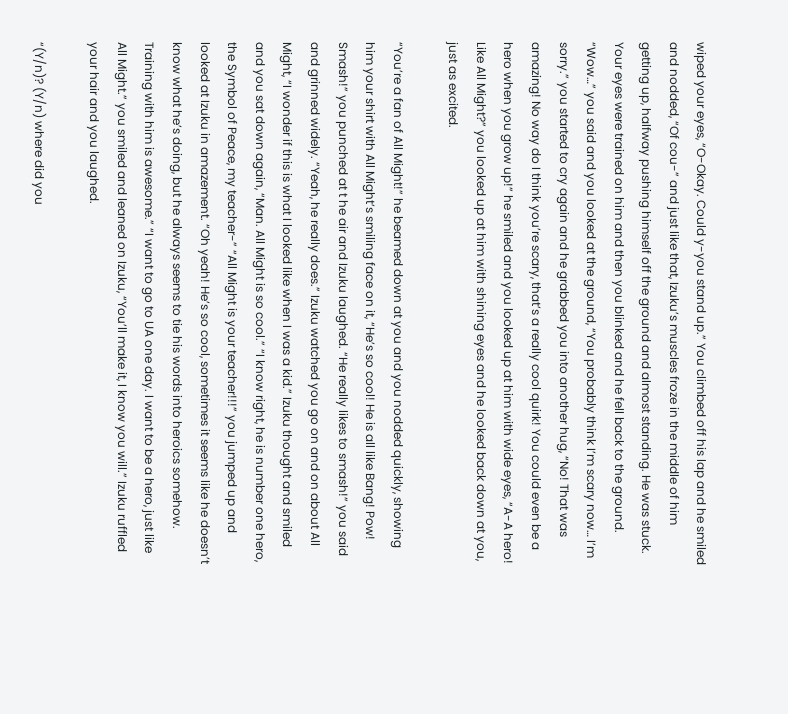wiped your eyes, “O-Okay. Could y-you stand up.” You climbed off his lap and he smiled and nodded, “Of cou-” and just like that, Izuku’s muscles froze in the middle of him getting up, halfway pushing himself off the ground and almost standing. He was stuck. Your eyes were trained on him and then you blinked and he fell back to the ground. “Wow…” you said and you looked at the ground, “You probably think I’m scary now… I’m sorry.” you started to cry again and he grabbed you into another hug, “No! That was amazing! No way do I think you’re scary, that’s a really cool quirk! You could even be a hero when you grow up!” he smiled and you looked up at him with wide eyes, “A-A hero! Like All Might?” you looked up at him with shining eyes and he looked back down at you, just as excited.

“You’re a fan of All Might!” he beamed down at you and you nodded quickly, showing him your shirt with All Might’s smiling face on it, “He’s so cool! He is all like Bang! Pow! Smash!” you punched at t he air and Izuku laughed. “He really likes to smash!” you said and grinned widely. “Yeah, he really does.” Izuku watched you go on and on about All Might, “I wonder if this is what I looked like when I was a kid.” Izuku thought and smiled and you sat down again, “Man. All Might is so cool.” “I know right, he is number one hero, the Symbol of Peace, my teacher-” “All Might is your teacher!!!” you jumped up and looked at Izuku in amazement. “Oh yeah! He’s so cool, sometimes it seems like he doesn’t know what he’s doing, but he always seems to tie his words into heroics somehow. Training with him is awesome.” “I want to go to UA one day. I want to be a hero, just like All Might.” you smiled and leaned on Izuku, “You’ll make it, I know you will.” Izuku ruffled your hair and you laughed.

“(Y/n)? (Y/n) where did you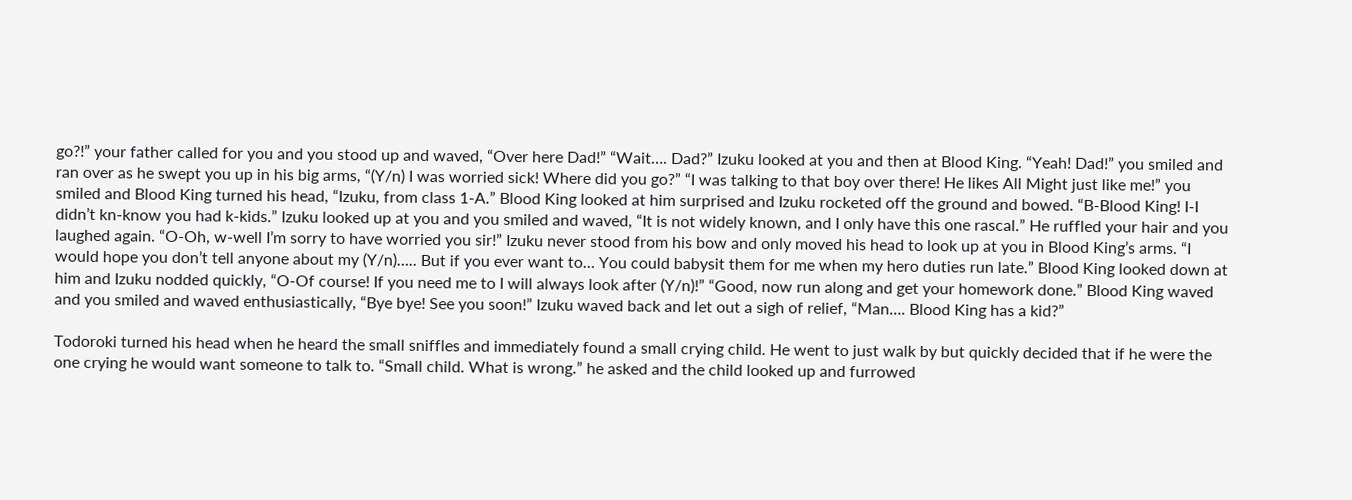go?!” your father called for you and you stood up and waved, “Over here Dad!” “Wait…. Dad?” Izuku looked at you and then at Blood King. “Yeah! Dad!” you smiled and ran over as he swept you up in his big arms, “(Y/n) I was worried sick! Where did you go?” “I was talking to that boy over there! He likes All Might just like me!” you smiled and Blood King turned his head, “Izuku, from class 1-A.” Blood King looked at him surprised and Izuku rocketed off the ground and bowed. “B-Blood King! I-I didn’t kn-know you had k-kids.” Izuku looked up at you and you smiled and waved, “It is not widely known, and I only have this one rascal.” He ruffled your hair and you laughed again. “O-Oh, w-well I’m sorry to have worried you sir!” Izuku never stood from his bow and only moved his head to look up at you in Blood King’s arms. “I would hope you don’t tell anyone about my (Y/n)….. But if you ever want to… You could babysit them for me when my hero duties run late.” Blood King looked down at him and Izuku nodded quickly, “O-Of course! If you need me to I will always look after (Y/n)!” “Good, now run along and get your homework done.” Blood King waved and you smiled and waved enthusiastically, “Bye bye! See you soon!” Izuku waved back and let out a sigh of relief, “Man…. Blood King has a kid?”

Todoroki turned his head when he heard the small sniffles and immediately found a small crying child. He went to just walk by but quickly decided that if he were the one crying he would want someone to talk to. “Small child. What is wrong.” he asked and the child looked up and furrowed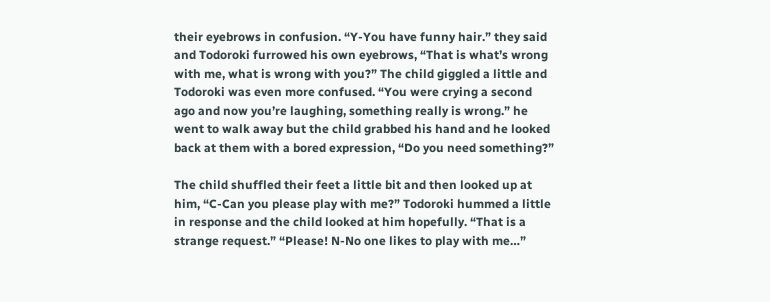their eyebrows in confusion. “Y-You have funny hair.” they said and Todoroki furrowed his own eyebrows, “That is what’s wrong with me, what is wrong with you?” The child giggled a little and Todoroki was even more confused. “You were crying a second ago and now you’re laughing, something really is wrong.” he went to walk away but the child grabbed his hand and he looked back at them with a bored expression, “Do you need something?”

The child shuffled their feet a little bit and then looked up at him, “C-Can you please play with me?” Todoroki hummed a little in response and the child looked at him hopefully. “That is a strange request.” “Please! N-No one likes to play with me…”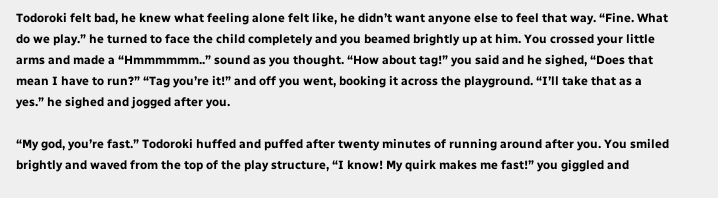Todoroki felt bad, he knew what feeling alone felt like, he didn’t want anyone else to feel that way. “Fine. What do we play.” he turned to face the child completely and you beamed brightly up at him. You crossed your little arms and made a “Hmmmmmm..” sound as you thought. “How about tag!” you said and he sighed, “Does that mean I have to run?” “Tag you’re it!” and off you went, booking it across the playground. “I’ll take that as a yes.” he sighed and jogged after you.

“My god, you’re fast.” Todoroki huffed and puffed after twenty minutes of running around after you. You smiled brightly and waved from the top of the play structure, “I know! My quirk makes me fast!” you giggled and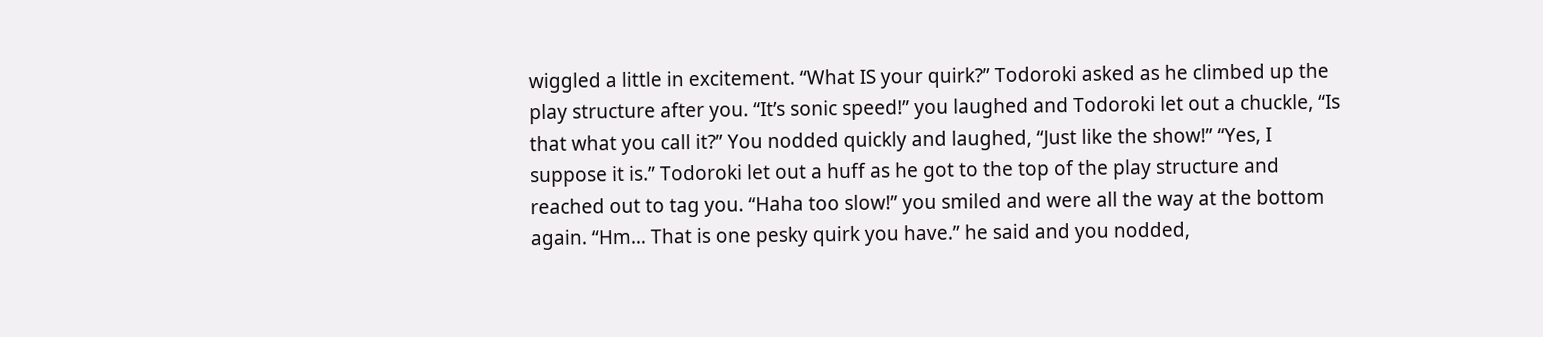wiggled a little in excitement. “What IS your quirk?” Todoroki asked as he climbed up the play structure after you. “It’s sonic speed!” you laughed and Todoroki let out a chuckle, “Is that what you call it?” You nodded quickly and laughed, “Just like the show!” “Yes, I suppose it is.” Todoroki let out a huff as he got to the top of the play structure and reached out to tag you. “Haha too slow!” you smiled and were all the way at the bottom again. “Hm… That is one pesky quirk you have.” he said and you nodded,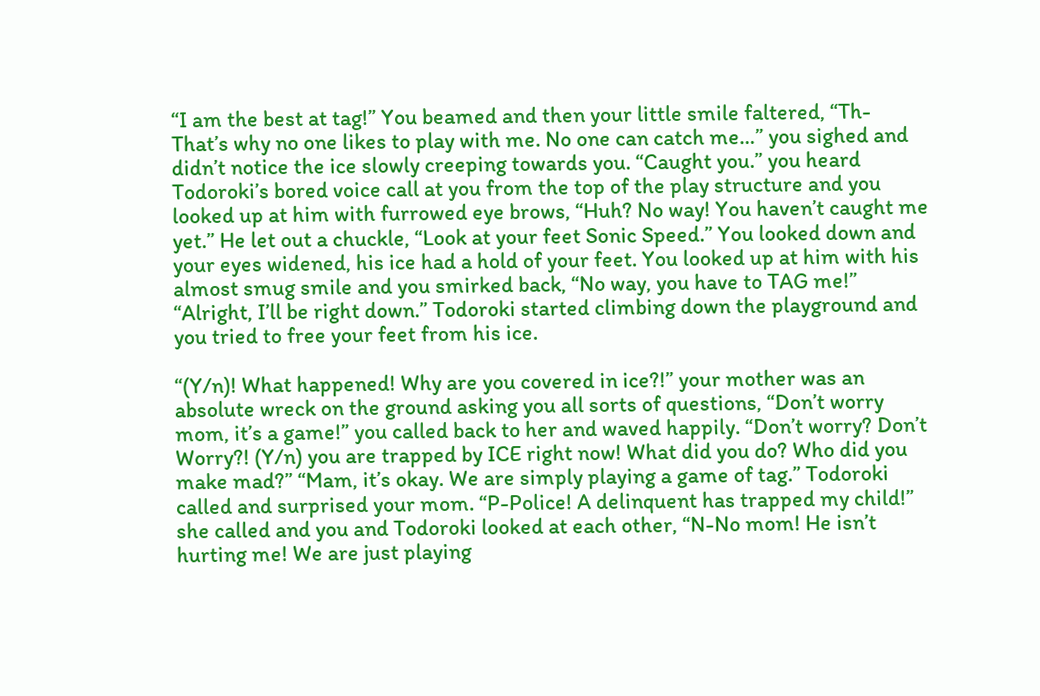“I am the best at tag!” You beamed and then your little smile faltered, “Th-That’s why no one likes to play with me. No one can catch me…” you sighed and didn’t notice the ice slowly creeping towards you. “Caught you.” you heard Todoroki’s bored voice call at you from the top of the play structure and you looked up at him with furrowed eye brows, “Huh? No way! You haven’t caught me yet.” He let out a chuckle, “Look at your feet Sonic Speed.” You looked down and your eyes widened, his ice had a hold of your feet. You looked up at him with his almost smug smile and you smirked back, “No way, you have to TAG me!” “Alright, I’ll be right down.” Todoroki started climbing down the playground and you tried to free your feet from his ice.

“(Y/n)! What happened! Why are you covered in ice?!” your mother was an absolute wreck on the ground asking you all sorts of questions, “Don’t worry mom, it’s a game!” you called back to her and waved happily. “Don’t worry? Don’t Worry?! (Y/n) you are trapped by ICE right now! What did you do? Who did you make mad?” “Mam, it’s okay. We are simply playing a game of tag.” Todoroki called and surprised your mom. “P-Police! A delinquent has trapped my child!” she called and you and Todoroki looked at each other, “N-No mom! He isn’t hurting me! We are just playing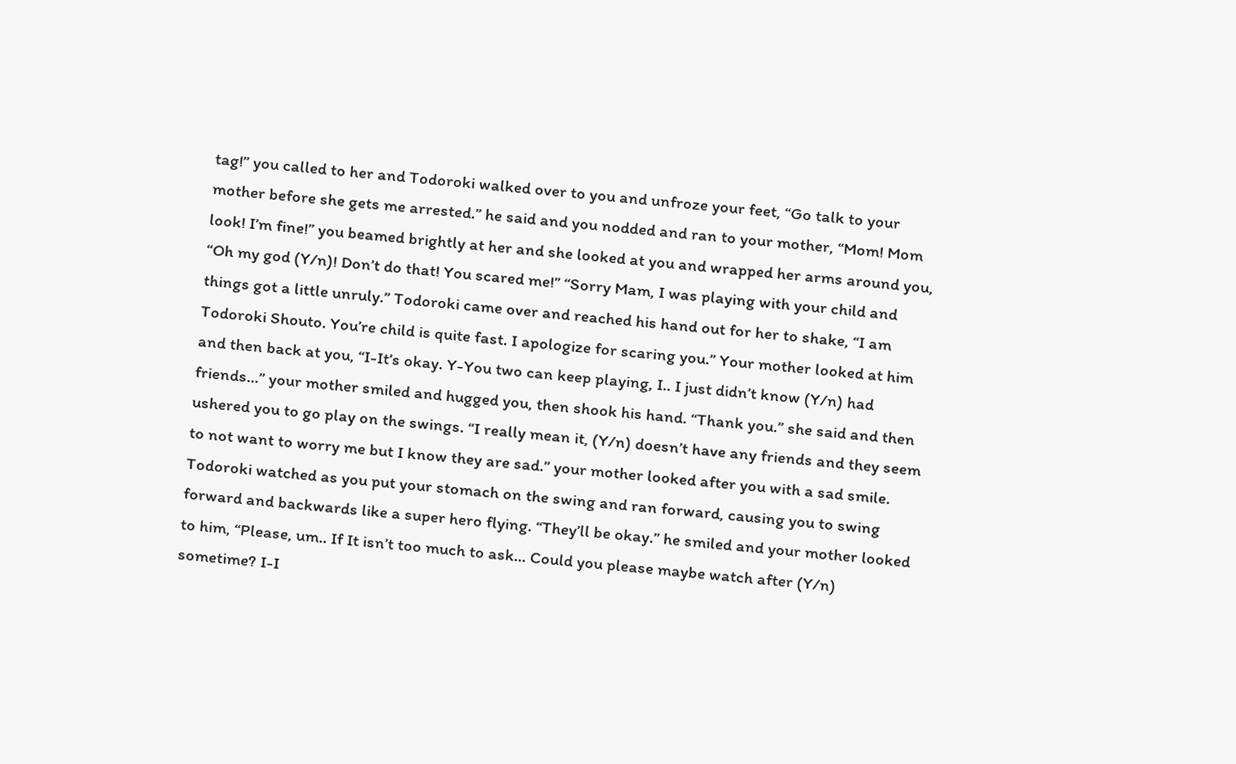tag!” you called to her and Todoroki walked over to you and unfroze your feet, “Go talk to your mother before she gets me arrested.” he said and you nodded and ran to your mother, “Mom! Mom look! I’m fine!” you beamed brightly at her and she looked at you and wrapped her arms around you, “Oh my god (Y/n)! Don’t do that! You scared me!” “Sorry Mam, I was playing with your child and things got a little unruly.” Todoroki came over and reached his hand out for her to shake, “I am Todoroki Shouto. You’re child is quite fast. I apologize for scaring you.” Your mother looked at him and then back at you, “I-It’s okay. Y-You two can keep playing, I.. I just didn’t know (Y/n) had friends…” your mother smiled and hugged you, then shook his hand. “Thank you.” she said and then ushered you to go play on the swings. “I really mean it, (Y/n) doesn’t have any friends and they seem to not want to worry me but I know they are sad.” your mother looked after you with a sad smile. Todoroki watched as you put your stomach on the swing and ran forward, causing you to swing forward and backwards like a super hero flying. “They’ll be okay.” he smiled and your mother looked to him, “Please, um.. If It isn’t too much to ask… Could you please maybe watch after (Y/n) sometime? I-I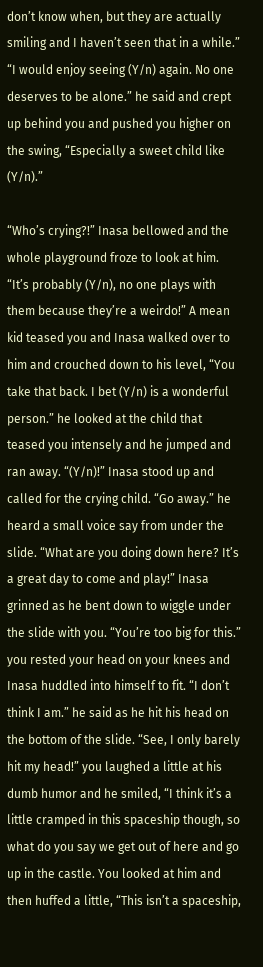don’t know when, but they are actually smiling and I haven’t seen that in a while.” “I would enjoy seeing (Y/n) again. No one deserves to be alone.” he said and crept up behind you and pushed you higher on the swing, “Especially a sweet child like (Y/n).”

“Who’s crying?!” Inasa bellowed and the whole playground froze to look at him. “It’s probably (Y/n), no one plays with them because they’re a weirdo!” A mean kid teased you and Inasa walked over to him and crouched down to his level, “You take that back. I bet (Y/n) is a wonderful person.” he looked at the child that teased you intensely and he jumped and ran away. “(Y/n)!” Inasa stood up and called for the crying child. “Go away.” he heard a small voice say from under the slide. “What are you doing down here? It’s a great day to come and play!” Inasa grinned as he bent down to wiggle under the slide with you. “You’re too big for this.” you rested your head on your knees and Inasa huddled into himself to fit. “I don’t think I am.” he said as he hit his head on the bottom of the slide. “See, I only barely hit my head!” you laughed a little at his dumb humor and he smiled, “I think it’s a little cramped in this spaceship though, so what do you say we get out of here and go up in the castle. You looked at him and then huffed a little, “This isn’t a spaceship,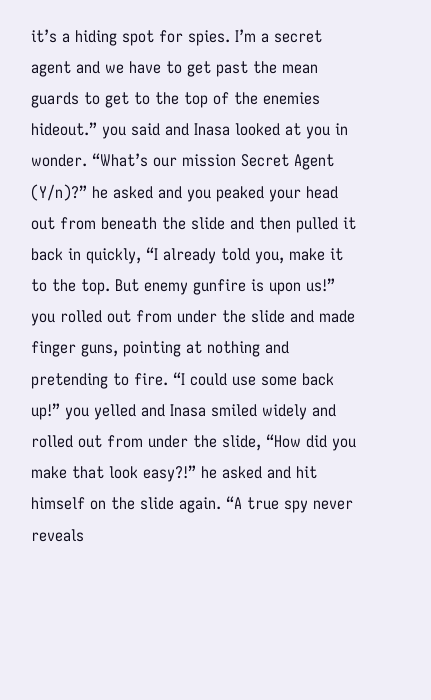it’s a hiding spot for spies. I’m a secret agent and we have to get past the mean guards to get to the top of the enemies hideout.” you said and Inasa looked at you in wonder. “What’s our mission Secret Agent (Y/n)?” he asked and you peaked your head out from beneath the slide and then pulled it back in quickly, “I already told you, make it to the top. But enemy gunfire is upon us!” you rolled out from under the slide and made finger guns, pointing at nothing and pretending to fire. “I could use some back up!” you yelled and Inasa smiled widely and rolled out from under the slide, “How did you make that look easy?!” he asked and hit himself on the slide again. “A true spy never reveals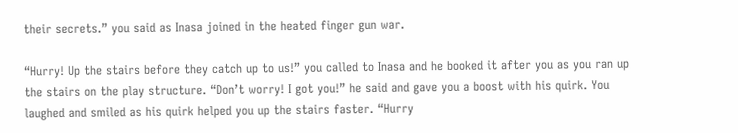their secrets.” you said as Inasa joined in the heated finger gun war.

“Hurry! Up the stairs before they catch up to us!” you called to Inasa and he booked it after you as you ran up the stairs on the play structure. “Don’t worry! I got you!” he said and gave you a boost with his quirk. You laughed and smiled as his quirk helped you up the stairs faster. “Hurry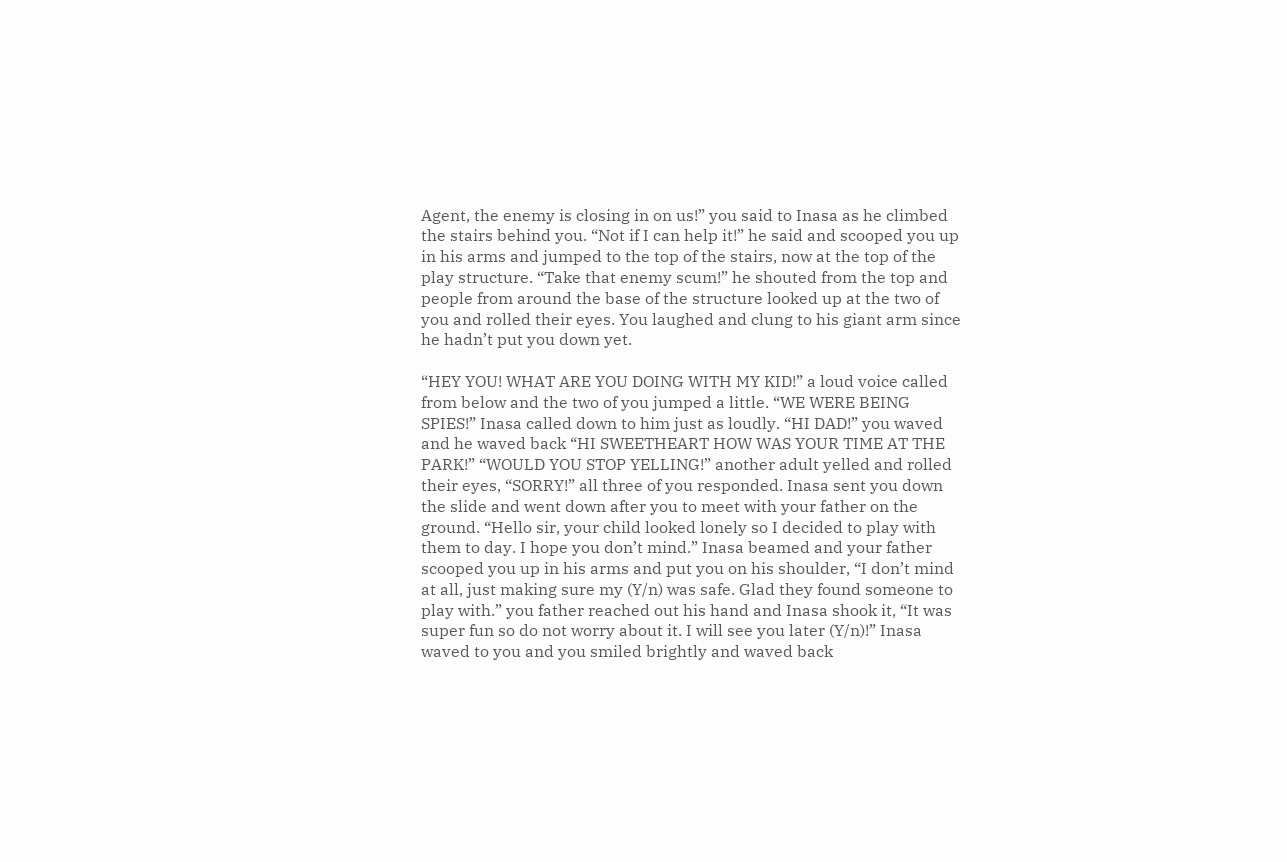Agent, the enemy is closing in on us!” you said to Inasa as he climbed the stairs behind you. “Not if I can help it!” he said and scooped you up in his arms and jumped to the top of the stairs, now at the top of the play structure. “Take that enemy scum!” he shouted from the top and people from around the base of the structure looked up at the two of you and rolled their eyes. You laughed and clung to his giant arm since he hadn’t put you down yet.

“HEY YOU! WHAT ARE YOU DOING WITH MY KID!” a loud voice called from below and the two of you jumped a little. “WE WERE BEING SPIES!” Inasa called down to him just as loudly. “HI DAD!” you waved and he waved back “HI SWEETHEART HOW WAS YOUR TIME AT THE PARK!” “WOULD YOU STOP YELLING!” another adult yelled and rolled their eyes, “SORRY!” all three of you responded. Inasa sent you down the slide and went down after you to meet with your father on the ground. “Hello sir, your child looked lonely so I decided to play with them to day. I hope you don’t mind.” Inasa beamed and your father scooped you up in his arms and put you on his shoulder, “I don’t mind at all, just making sure my (Y/n) was safe. Glad they found someone to play with.” you father reached out his hand and Inasa shook it, “It was super fun so do not worry about it. I will see you later (Y/n)!” Inasa waved to you and you smiled brightly and waved back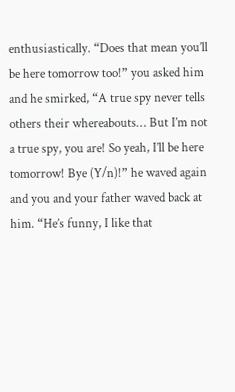enthusiastically. “Does that mean you’ll be here tomorrow too!” you asked him and he smirked, “A true spy never tells others their whereabouts… But I’m not a true spy, you are! So yeah, I’ll be here tomorrow! Bye (Y/n)!” he waved again and you and your father waved back at him. “He’s funny, I like that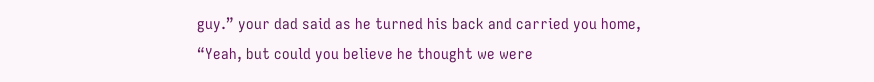guy.” your dad said as he turned his back and carried you home, “Yeah, but could you believe he thought we were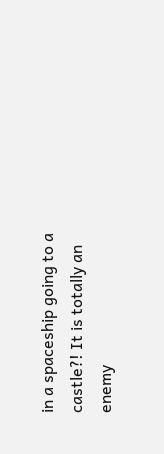in a spaceship going to a castle?! It is totally an enemy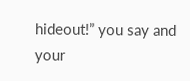hideout!” you say and your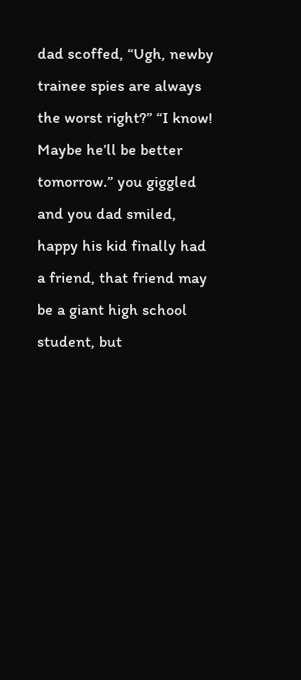dad scoffed, “Ugh, newby trainee spies are always the worst right?” “I know! Maybe he’ll be better tomorrow.” you giggled and you dad smiled, happy his kid finally had a friend, that friend may be a giant high school student, but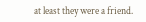at least they were a friend.